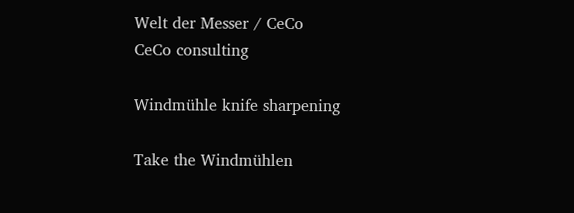Welt der Messer / CeCo
CeCo consulting

Windmühle knife sharpening

Take the Windmühlen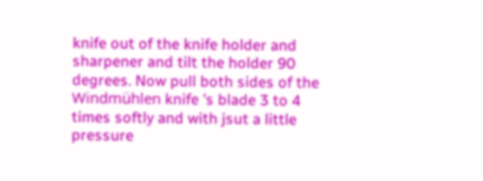knife out of the knife holder and sharpener and tilt the holder 90 degrees. Now pull both sides of the Windmühlen knife 's blade 3 to 4 times softly and with jsut a little pressure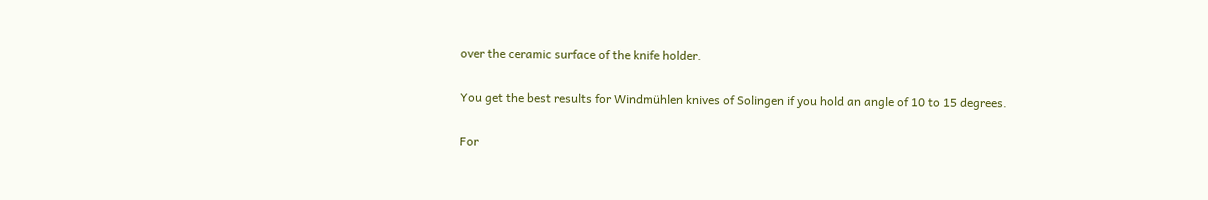over the ceramic surface of the knife holder.

You get the best results for Windmühlen knives of Solingen if you hold an angle of 10 to 15 degrees.

For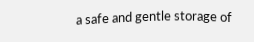a safe and gentle storage of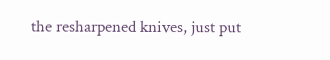the resharpened knives, just put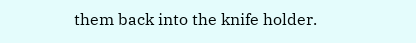them back into the knife holder.